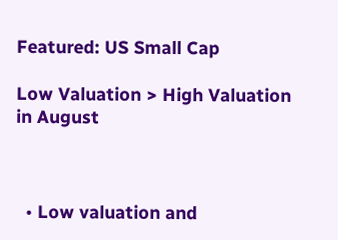Featured: US Small Cap

Low Valuation > High Valuation in August



  • Low valuation and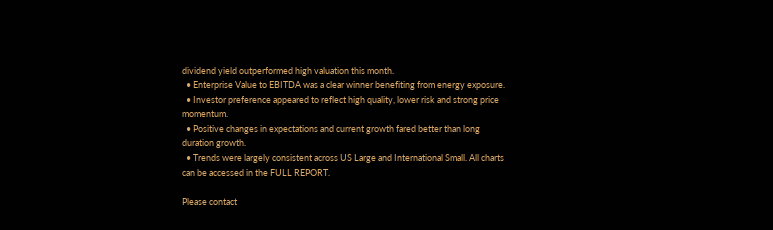dividend yield outperformed high valuation this month.
  • Enterprise Value to EBITDA was a clear winner benefiting from energy exposure.
  • Investor preference appeared to reflect high quality, lower risk and strong price momentum.
  • Positive changes in expectations and current growth fared better than long duration growth.
  • Trends were largely consistent across US Large and International Small. All charts can be accessed in the FULL REPORT.

Please contact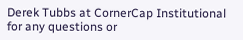Derek Tubbs at CornerCap Institutional for any questions or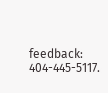feedback: 404-445-5117.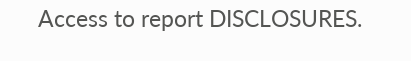Access to report DISCLOSURES.